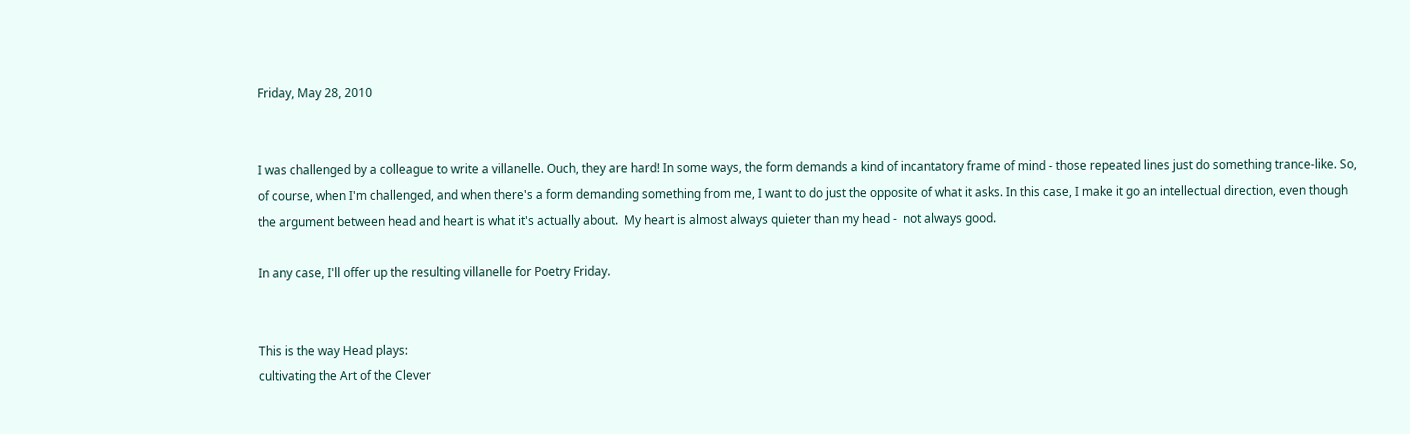Friday, May 28, 2010


I was challenged by a colleague to write a villanelle. Ouch, they are hard! In some ways, the form demands a kind of incantatory frame of mind - those repeated lines just do something trance-like. So, of course, when I'm challenged, and when there's a form demanding something from me, I want to do just the opposite of what it asks. In this case, I make it go an intellectual direction, even though the argument between head and heart is what it's actually about.  My heart is almost always quieter than my head -  not always good.

In any case, I'll offer up the resulting villanelle for Poetry Friday.


This is the way Head plays:
cultivating the Art of the Clever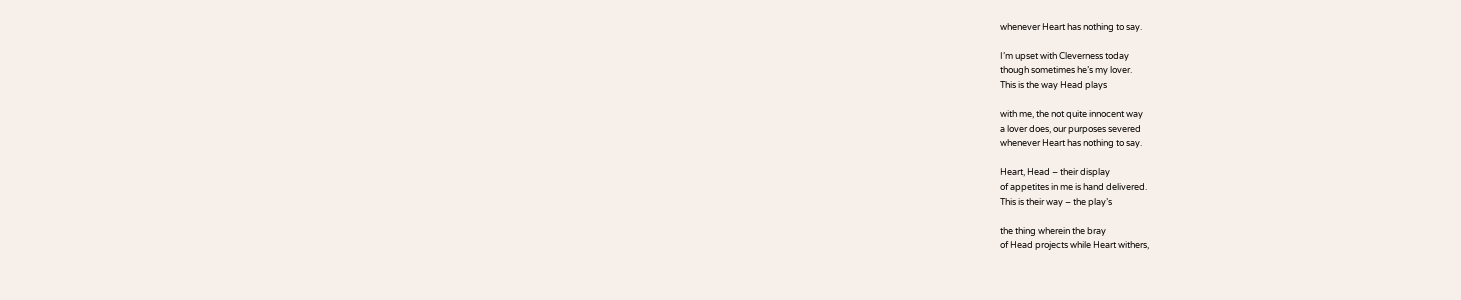whenever Heart has nothing to say.

I’m upset with Cleverness today
though sometimes he’s my lover.
This is the way Head plays

with me, the not quite innocent way
a lover does, our purposes severed
whenever Heart has nothing to say.

Heart, Head – their display
of appetites in me is hand delivered.
This is their way – the play’s

the thing wherein the bray
of Head projects while Heart withers,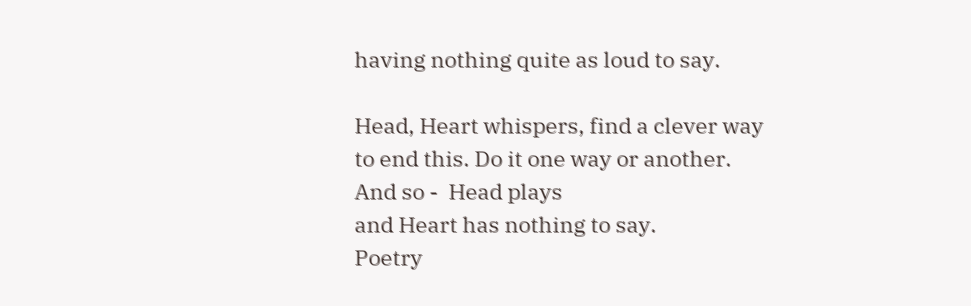having nothing quite as loud to say.

Head, Heart whispers, find a clever way
to end this. Do it one way or another.
And so -  Head plays
and Heart has nothing to say.
Poetry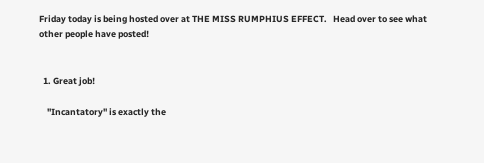Friday today is being hosted over at THE MISS RUMPHIUS EFFECT.   Head over to see what other people have posted!


  1. Great job!

    "Incantatory" is exactly the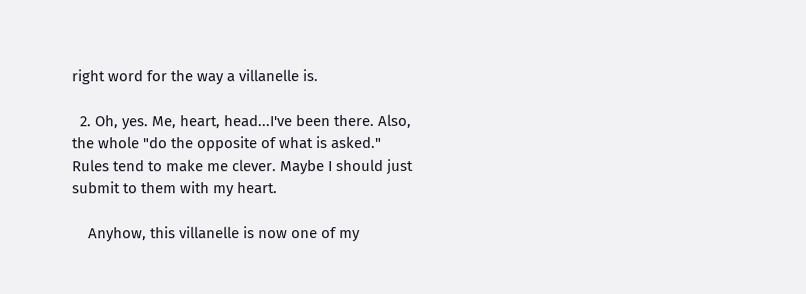right word for the way a villanelle is.

  2. Oh, yes. Me, heart, head...I've been there. Also, the whole "do the opposite of what is asked." Rules tend to make me clever. Maybe I should just submit to them with my heart.

    Anyhow, this villanelle is now one of my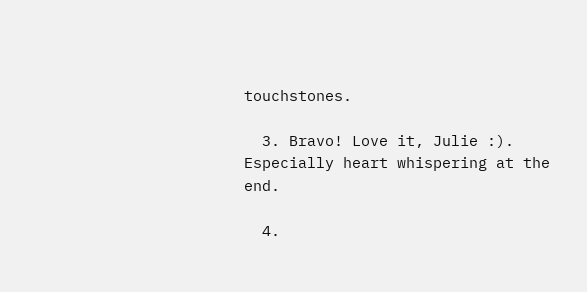touchstones.

  3. Bravo! Love it, Julie :). Especially heart whispering at the end.

  4.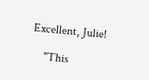Excellent, Julie!

    "This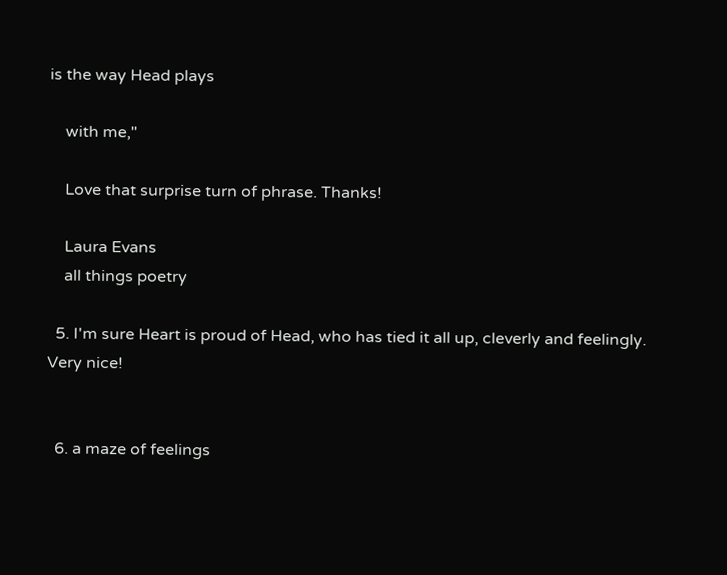is the way Head plays

    with me,"

    Love that surprise turn of phrase. Thanks!

    Laura Evans
    all things poetry

  5. I'm sure Heart is proud of Head, who has tied it all up, cleverly and feelingly. Very nice!


  6. a maze of feelings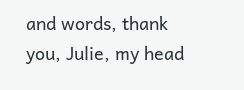and words, thank you, Julie, my head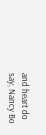and heart do say, Nancy Bo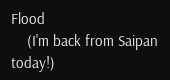Flood
    (I'm back from Saipan today!)